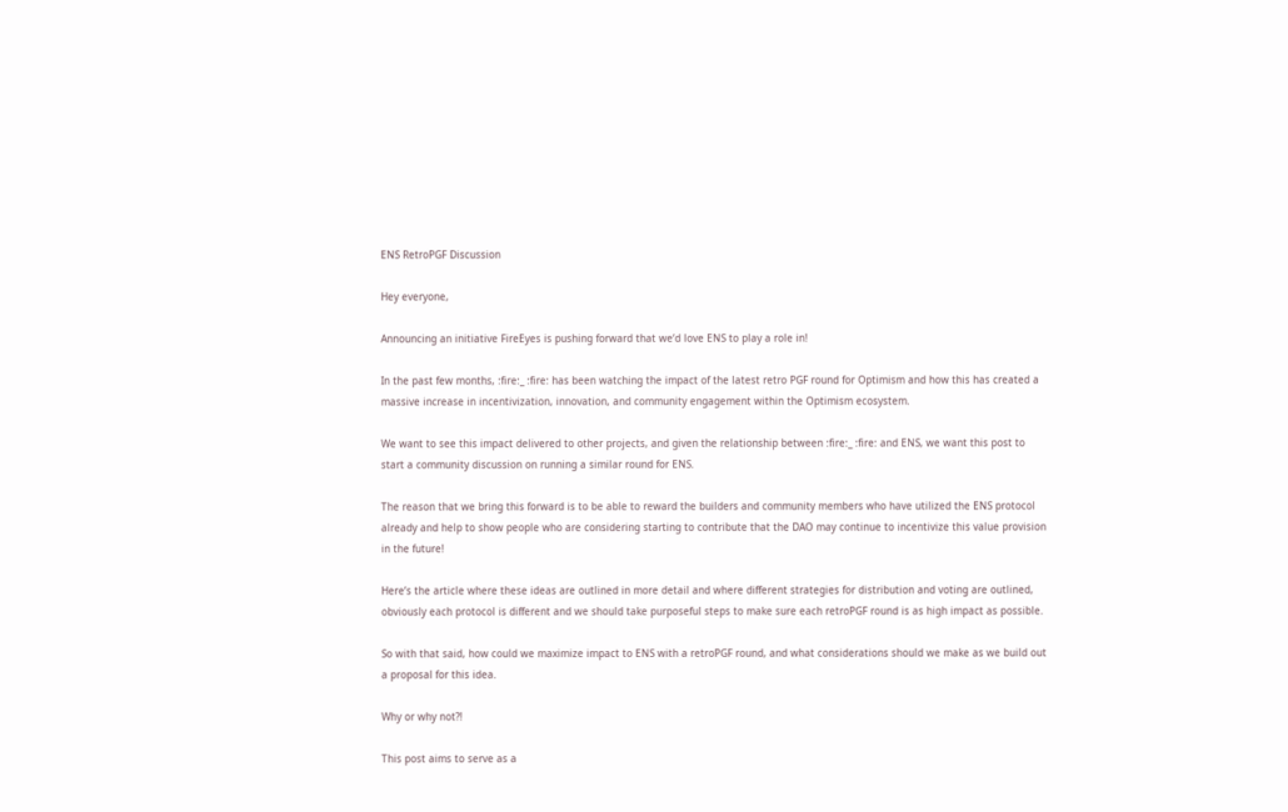ENS RetroPGF Discussion

Hey everyone,

Announcing an initiative FireEyes is pushing forward that we’d love ENS to play a role in!

In the past few months, :fire:_ :fire: has been watching the impact of the latest retro PGF round for Optimism and how this has created a massive increase in incentivization, innovation, and community engagement within the Optimism ecosystem.

We want to see this impact delivered to other projects, and given the relationship between :fire:_ :fire: and ENS, we want this post to start a community discussion on running a similar round for ENS.

The reason that we bring this forward is to be able to reward the builders and community members who have utilized the ENS protocol already and help to show people who are considering starting to contribute that the DAO may continue to incentivize this value provision in the future!

Here’s the article where these ideas are outlined in more detail and where different strategies for distribution and voting are outlined, obviously each protocol is different and we should take purposeful steps to make sure each retroPGF round is as high impact as possible.

So with that said, how could we maximize impact to ENS with a retroPGF round, and what considerations should we make as we build out a proposal for this idea.

Why or why not?!

This post aims to serve as a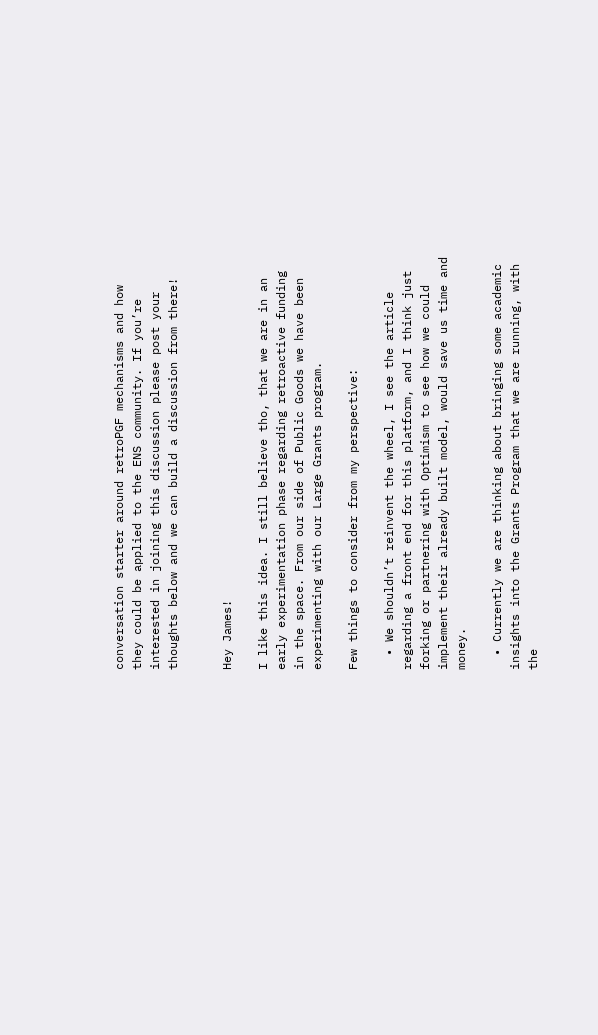conversation starter around retroPGF mechanisms and how they could be applied to the ENS community. If you’re interested in joining this discussion please post your thoughts below and we can build a discussion from there!


Hey James!

I like this idea. I still believe tho, that we are in an early experimentation phase regarding retroactive funding in the space. From our side of Public Goods we have been experimenting with our Large Grants program.

Few things to consider from my perspective:

  • We shouldn’t reinvent the wheel, I see the article regarding a front end for this platform, and I think just forking or partnering with Optimism to see how we could implement their already built model, would save us time and money.

  • Currently we are thinking about bringing some academic insights into the Grants Program that we are running, with the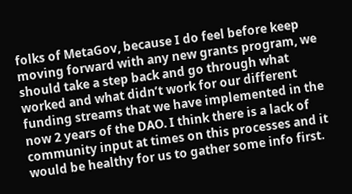folks of MetaGov, because I do feel before keep moving forward with any new grants program, we should take a step back and go through what worked and what didn’t work for our different funding streams that we have implemented in the now 2 years of the DAO. I think there is a lack of community input at times on this processes and it would be healthy for us to gather some info first.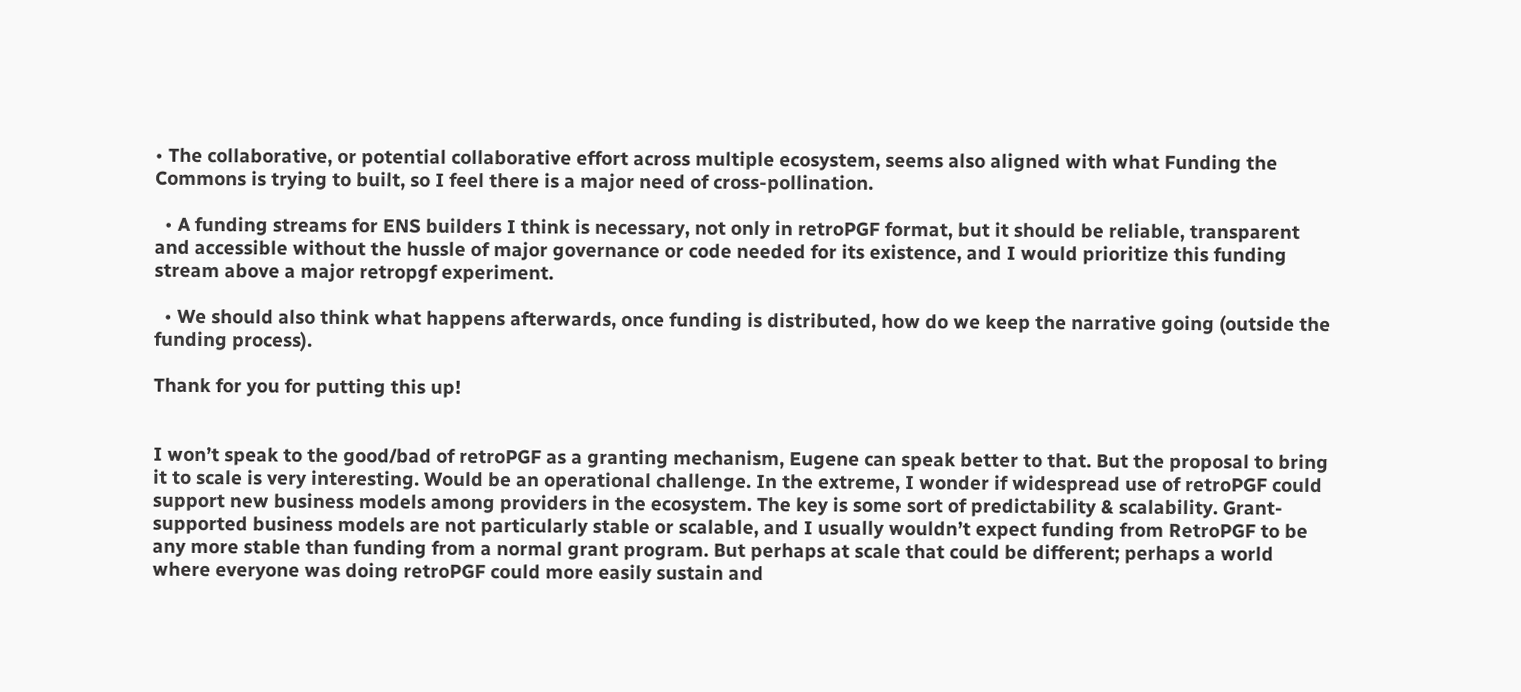• The collaborative, or potential collaborative effort across multiple ecosystem, seems also aligned with what Funding the Commons is trying to built, so I feel there is a major need of cross-pollination.

  • A funding streams for ENS builders I think is necessary, not only in retroPGF format, but it should be reliable, transparent and accessible without the hussle of major governance or code needed for its existence, and I would prioritize this funding stream above a major retropgf experiment.

  • We should also think what happens afterwards, once funding is distributed, how do we keep the narrative going (outside the funding process).

Thank for you for putting this up!


I won’t speak to the good/bad of retroPGF as a granting mechanism, Eugene can speak better to that. But the proposal to bring it to scale is very interesting. Would be an operational challenge. In the extreme, I wonder if widespread use of retroPGF could support new business models among providers in the ecosystem. The key is some sort of predictability & scalability. Grant-supported business models are not particularly stable or scalable, and I usually wouldn’t expect funding from RetroPGF to be any more stable than funding from a normal grant program. But perhaps at scale that could be different; perhaps a world where everyone was doing retroPGF could more easily sustain and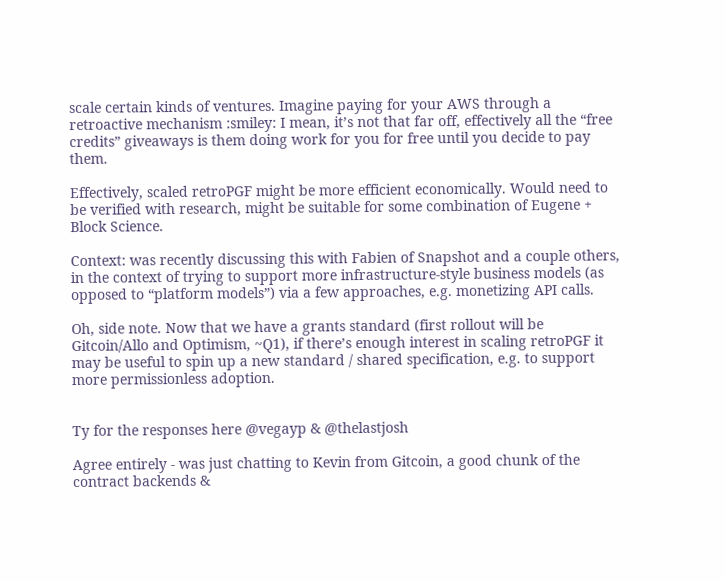scale certain kinds of ventures. Imagine paying for your AWS through a retroactive mechanism :smiley: I mean, it’s not that far off, effectively all the “free credits” giveaways is them doing work for you for free until you decide to pay them.

Effectively, scaled retroPGF might be more efficient economically. Would need to be verified with research, might be suitable for some combination of Eugene + Block Science.

Context: was recently discussing this with Fabien of Snapshot and a couple others, in the context of trying to support more infrastructure-style business models (as opposed to “platform models”) via a few approaches, e.g. monetizing API calls.

Oh, side note. Now that we have a grants standard (first rollout will be Gitcoin/Allo and Optimism, ~Q1), if there’s enough interest in scaling retroPGF it may be useful to spin up a new standard / shared specification, e.g. to support more permissionless adoption.


Ty for the responses here @vegayp & @thelastjosh

Agree entirely - was just chatting to Kevin from Gitcoin, a good chunk of the contract backends &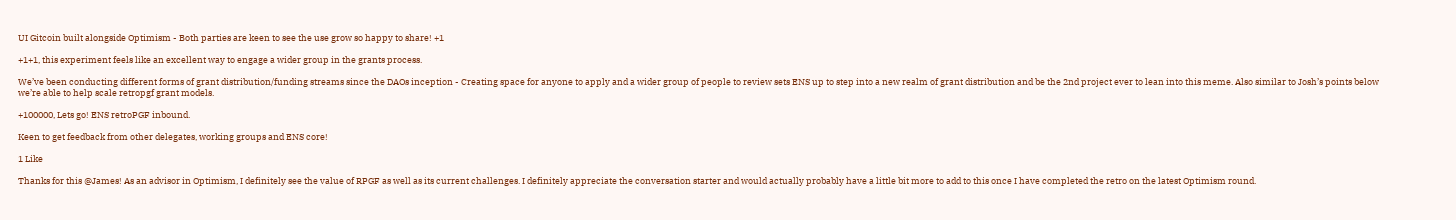UI Gitcoin built alongside Optimism - Both parties are keen to see the use grow so happy to share! +1

+1+1, this experiment feels like an excellent way to engage a wider group in the grants process.

We’ve been conducting different forms of grant distribution/funding streams since the DAOs inception - Creating space for anyone to apply and a wider group of people to review sets ENS up to step into a new realm of grant distribution and be the 2nd project ever to lean into this meme. Also similar to Josh’s points below we’re able to help scale retropgf grant models.

+100000, Lets go! ENS retroPGF inbound.

Keen to get feedback from other delegates, working groups and ENS core!

1 Like

Thanks for this @James! As an advisor in Optimism, I definitely see the value of RPGF as well as its current challenges. I definitely appreciate the conversation starter and would actually probably have a little bit more to add to this once I have completed the retro on the latest Optimism round.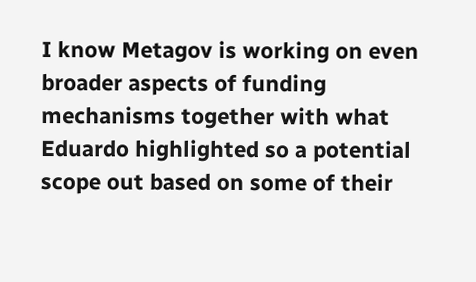I know Metagov is working on even broader aspects of funding mechanisms together with what Eduardo highlighted so a potential scope out based on some of their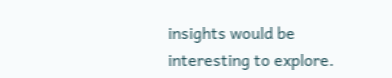insights would be interesting to explore.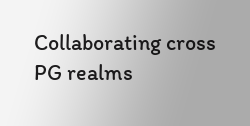Collaborating cross PG realms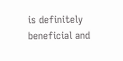is definitely beneficial and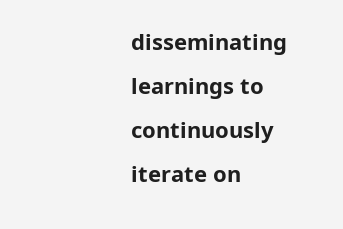disseminating learnings to continuously iterate on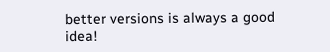better versions is always a good idea!